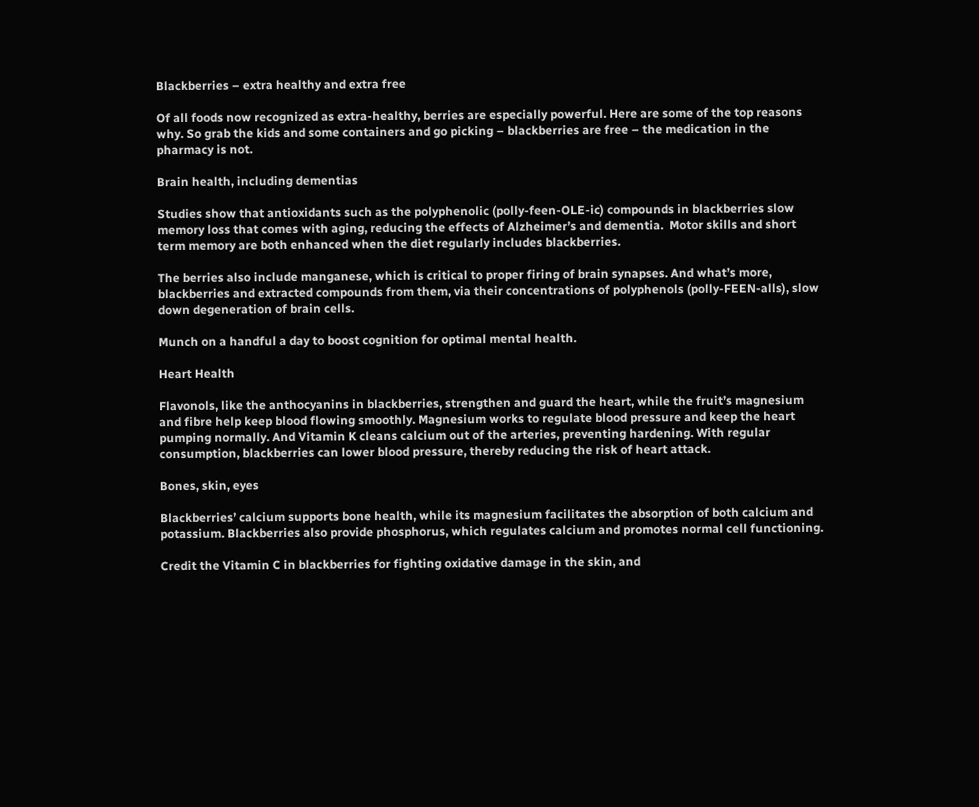Blackberries – extra healthy and extra free

Of all foods now recognized as extra-healthy, berries are especially powerful. Here are some of the top reasons why. So grab the kids and some containers and go picking – blackberries are free – the medication in the pharmacy is not.

Brain health, including dementias

Studies show that antioxidants such as the polyphenolic (polly-feen-OLE-ic) compounds in blackberries slow memory loss that comes with aging, reducing the effects of Alzheimer’s and dementia.  Motor skills and short term memory are both enhanced when the diet regularly includes blackberries.

The berries also include manganese, which is critical to proper firing of brain synapses. And what’s more, blackberries and extracted compounds from them, via their concentrations of polyphenols (polly-FEEN-alls), slow down degeneration of brain cells.

Munch on a handful a day to boost cognition for optimal mental health.

Heart Health

Flavonols, like the anthocyanins in blackberries, strengthen and guard the heart, while the fruit’s magnesium and fibre help keep blood flowing smoothly. Magnesium works to regulate blood pressure and keep the heart pumping normally. And Vitamin K cleans calcium out of the arteries, preventing hardening. With regular consumption, blackberries can lower blood pressure, thereby reducing the risk of heart attack.

Bones, skin, eyes

Blackberries’ calcium supports bone health, while its magnesium facilitates the absorption of both calcium and potassium. Blackberries also provide phosphorus, which regulates calcium and promotes normal cell functioning.

Credit the Vitamin C in blackberries for fighting oxidative damage in the skin, and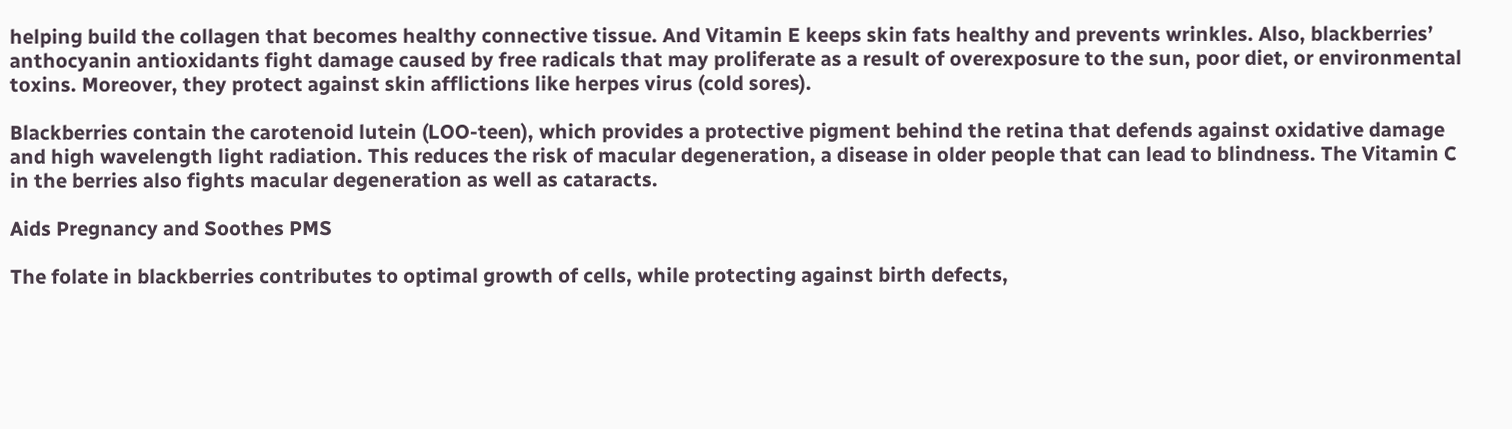helping build the collagen that becomes healthy connective tissue. And Vitamin E keeps skin fats healthy and prevents wrinkles. Also, blackberries’ anthocyanin antioxidants fight damage caused by free radicals that may proliferate as a result of overexposure to the sun, poor diet, or environmental toxins. Moreover, they protect against skin afflictions like herpes virus (cold sores).

Blackberries contain the carotenoid lutein (LOO-teen), which provides a protective pigment behind the retina that defends against oxidative damage and high wavelength light radiation. This reduces the risk of macular degeneration, a disease in older people that can lead to blindness. The Vitamin C in the berries also fights macular degeneration as well as cataracts.

Aids Pregnancy and Soothes PMS

The folate in blackberries contributes to optimal growth of cells, while protecting against birth defects,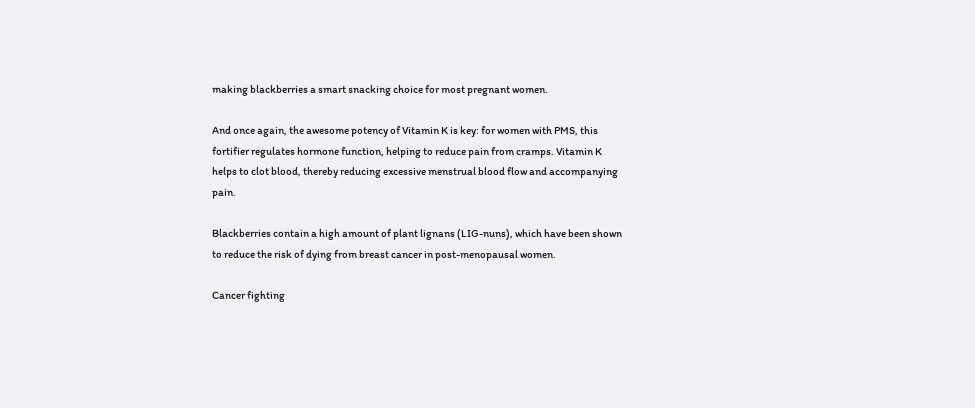making blackberries a smart snacking choice for most pregnant women.

And once again, the awesome potency of Vitamin K is key: for women with PMS, this fortifier regulates hormone function, helping to reduce pain from cramps. Vitamin K helps to clot blood, thereby reducing excessive menstrual blood flow and accompanying pain.

Blackberries contain a high amount of plant lignans (LIG-nuns), which have been shown to reduce the risk of dying from breast cancer in post-menopausal women.

Cancer fighting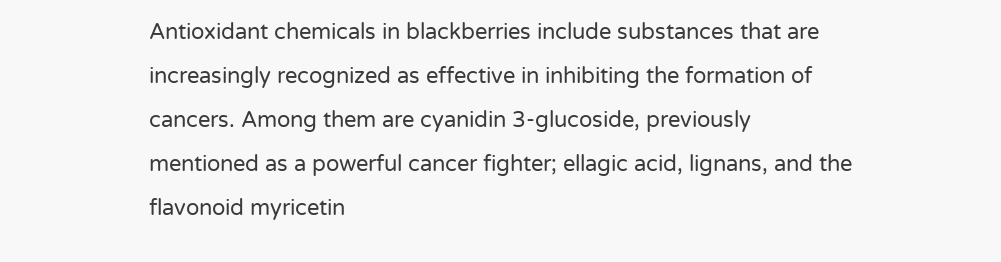Antioxidant chemicals in blackberries include substances that are increasingly recognized as effective in inhibiting the formation of cancers. Among them are cyanidin 3-glucoside, previously mentioned as a powerful cancer fighter; ellagic acid, lignans, and the flavonoid myricetin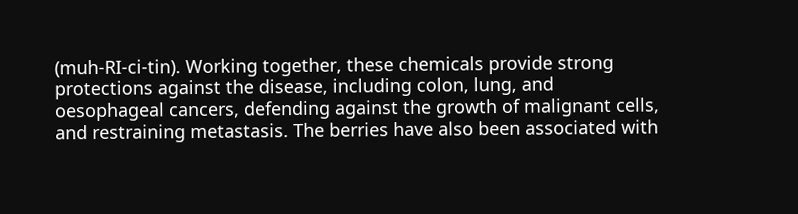(muh-RI-ci-tin). Working together, these chemicals provide strong protections against the disease, including colon, lung, and oesophageal cancers, defending against the growth of malignant cells, and restraining metastasis. The berries have also been associated with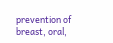prevention of breast, oral,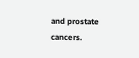and prostate cancers.